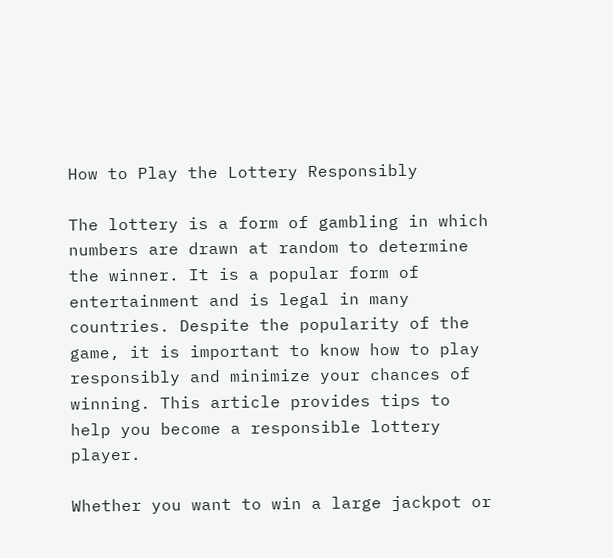How to Play the Lottery Responsibly

The lottery is a form of gambling in which numbers are drawn at random to determine the winner. It is a popular form of entertainment and is legal in many countries. Despite the popularity of the game, it is important to know how to play responsibly and minimize your chances of winning. This article provides tips to help you become a responsible lottery player.

Whether you want to win a large jackpot or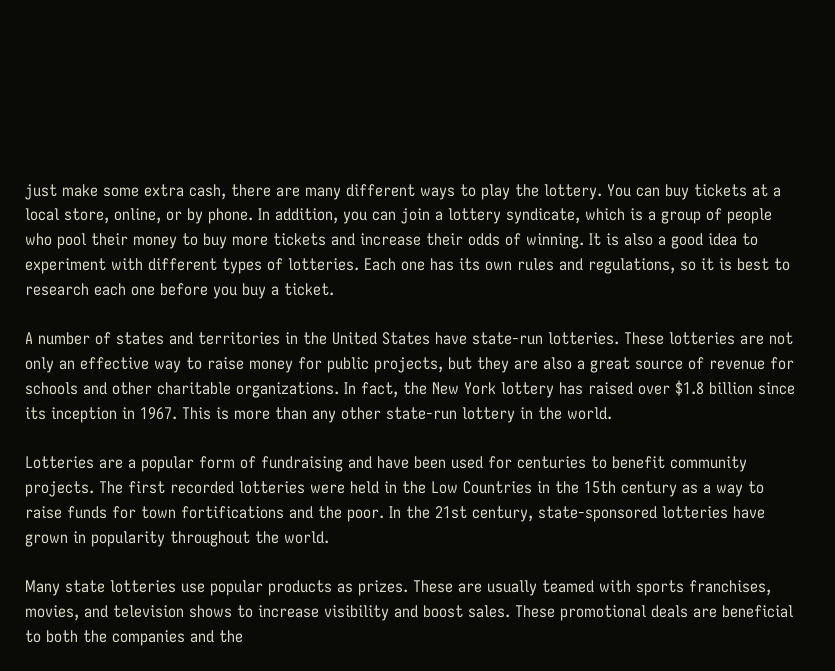just make some extra cash, there are many different ways to play the lottery. You can buy tickets at a local store, online, or by phone. In addition, you can join a lottery syndicate, which is a group of people who pool their money to buy more tickets and increase their odds of winning. It is also a good idea to experiment with different types of lotteries. Each one has its own rules and regulations, so it is best to research each one before you buy a ticket.

A number of states and territories in the United States have state-run lotteries. These lotteries are not only an effective way to raise money for public projects, but they are also a great source of revenue for schools and other charitable organizations. In fact, the New York lottery has raised over $1.8 billion since its inception in 1967. This is more than any other state-run lottery in the world.

Lotteries are a popular form of fundraising and have been used for centuries to benefit community projects. The first recorded lotteries were held in the Low Countries in the 15th century as a way to raise funds for town fortifications and the poor. In the 21st century, state-sponsored lotteries have grown in popularity throughout the world.

Many state lotteries use popular products as prizes. These are usually teamed with sports franchises, movies, and television shows to increase visibility and boost sales. These promotional deals are beneficial to both the companies and the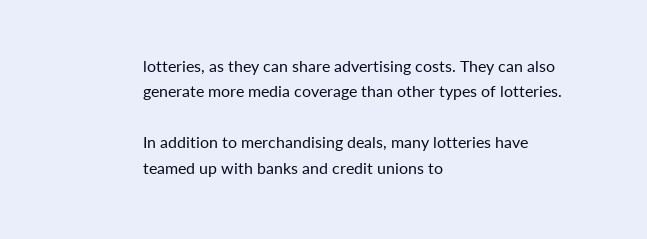lotteries, as they can share advertising costs. They can also generate more media coverage than other types of lotteries.

In addition to merchandising deals, many lotteries have teamed up with banks and credit unions to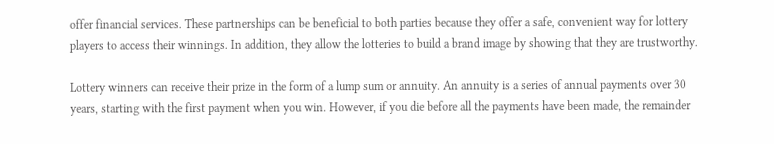offer financial services. These partnerships can be beneficial to both parties because they offer a safe, convenient way for lottery players to access their winnings. In addition, they allow the lotteries to build a brand image by showing that they are trustworthy.

Lottery winners can receive their prize in the form of a lump sum or annuity. An annuity is a series of annual payments over 30 years, starting with the first payment when you win. However, if you die before all the payments have been made, the remainder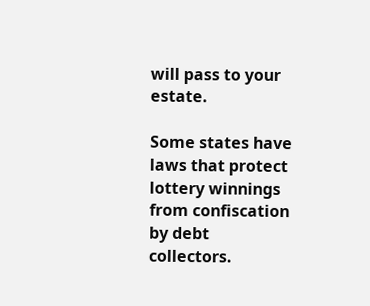will pass to your estate.

Some states have laws that protect lottery winnings from confiscation by debt collectors.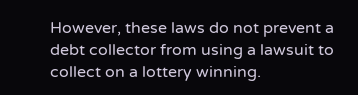However, these laws do not prevent a debt collector from using a lawsuit to collect on a lottery winning.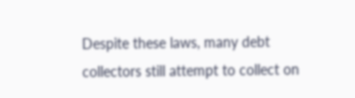Despite these laws, many debt collectors still attempt to collect on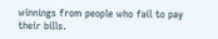winnings from people who fail to pay their bills.